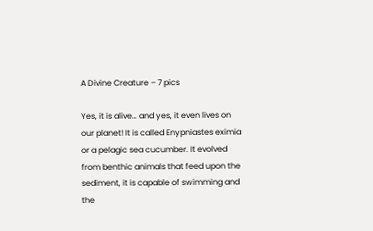A Divine Creature – 7 pics

Yes, it is alive… and yes, it even lives on our planet! It is called Enypniastes eximia or a pelagic sea cucumber. It evolved from benthic animals that feed upon the sediment, it is capable of swimming and the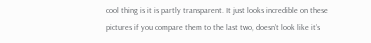cool thing is it is partly transparent. It just looks incredible on these pictures if you compare them to the last two, doesn’t look like it’s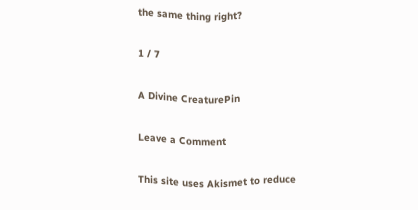the same thing right?

1 / 7

A Divine CreaturePin

Leave a Comment

This site uses Akismet to reduce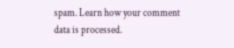spam. Learn how your comment data is processed.